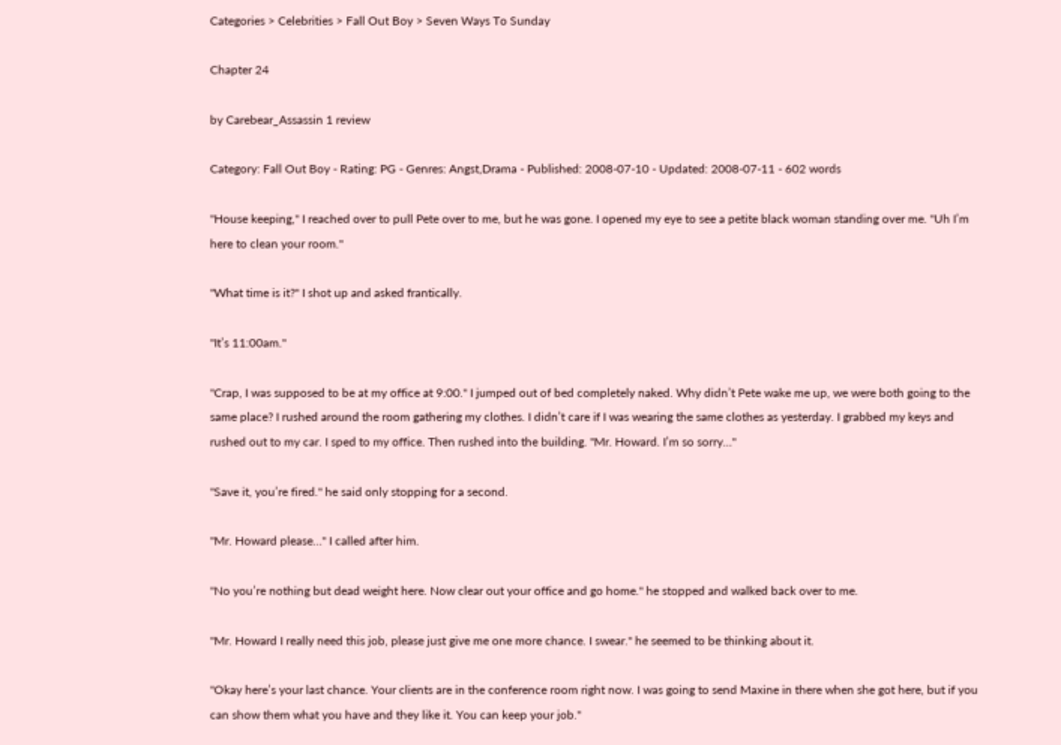Categories > Celebrities > Fall Out Boy > Seven Ways To Sunday

Chapter 24

by Carebear_Assassin 1 review

Category: Fall Out Boy - Rating: PG - Genres: Angst,Drama - Published: 2008-07-10 - Updated: 2008-07-11 - 602 words

"House keeping," I reached over to pull Pete over to me, but he was gone. I opened my eye to see a petite black woman standing over me. "Uh I’m here to clean your room."

"What time is it?" I shot up and asked frantically.

"It’s 11:00am."

"Crap, I was supposed to be at my office at 9:00." I jumped out of bed completely naked. Why didn’t Pete wake me up, we were both going to the same place? I rushed around the room gathering my clothes. I didn’t care if I was wearing the same clothes as yesterday. I grabbed my keys and rushed out to my car. I sped to my office. Then rushed into the building. "Mr. Howard. I’m so sorry…"

"Save it, you’re fired." he said only stopping for a second.

"Mr. Howard please…" I called after him.

"No you’re nothing but dead weight here. Now clear out your office and go home." he stopped and walked back over to me.

"Mr. Howard I really need this job, please just give me one more chance. I swear." he seemed to be thinking about it.

"Okay here’s your last chance. Your clients are in the conference room right now. I was going to send Maxine in there when she got here, but if you can show them what you have and they like it. You can keep your job."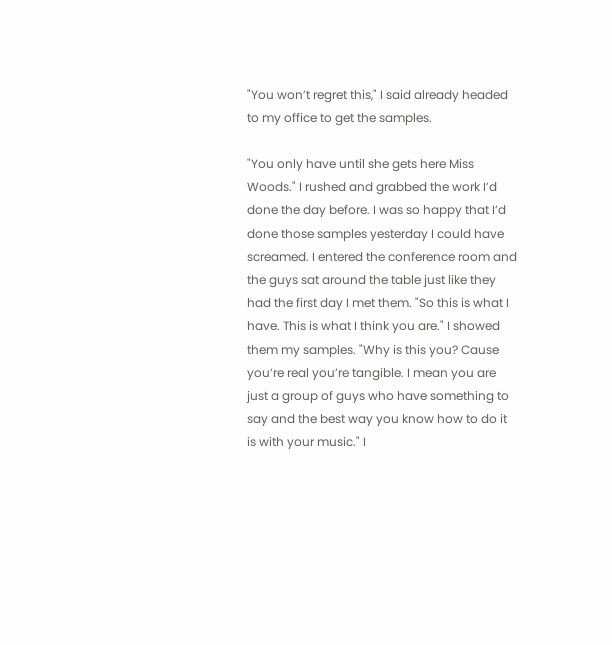"You won’t regret this," I said already headed to my office to get the samples.

"You only have until she gets here Miss Woods." I rushed and grabbed the work I’d done the day before. I was so happy that I’d done those samples yesterday I could have screamed. I entered the conference room and the guys sat around the table just like they had the first day I met them. "So this is what I have. This is what I think you are." I showed them my samples. "Why is this you? Cause you’re real you’re tangible. I mean you are just a group of guys who have something to say and the best way you know how to do it is with your music." I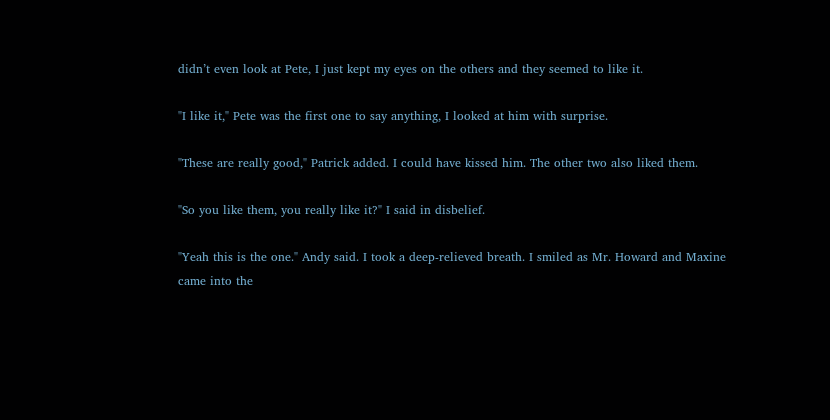didn’t even look at Pete, I just kept my eyes on the others and they seemed to like it.

"I like it," Pete was the first one to say anything, I looked at him with surprise.

"These are really good," Patrick added. I could have kissed him. The other two also liked them.

"So you like them, you really like it?" I said in disbelief.

"Yeah this is the one." Andy said. I took a deep-relieved breath. I smiled as Mr. Howard and Maxine came into the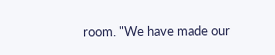room. "We have made our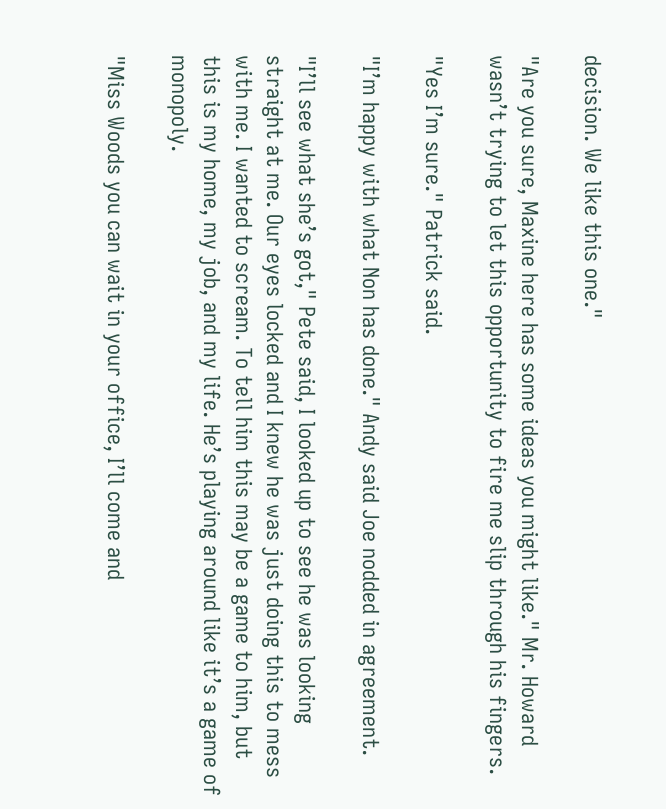decision. We like this one."

"Are you sure, Maxine here has some ideas you might like." Mr. Howard wasn’t trying to let this opportunity to fire me slip through his fingers.

"Yes I’m sure." Patrick said.

"I’m happy with what Non has done." Andy said Joe nodded in agreement.

"I’ll see what she’s got," Pete said, I looked up to see he was looking straight at me. Our eyes locked and I knew he was just doing this to mess with me. I wanted to scream. To tell him this may be a game to him, but this is my home, my job, and my life. He’s playing around like it’s a game of monopoly.

"Miss Woods you can wait in your office, I’ll come and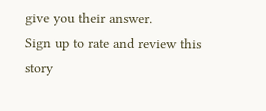give you their answer.
Sign up to rate and review this story